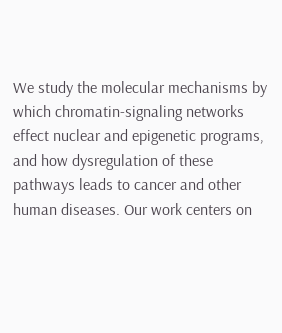We study the molecular mechanisms by which chromatin-signaling networks effect nuclear and epigenetic programs, and how dysregulation of these pathways leads to cancer and other human diseases. Our work centers on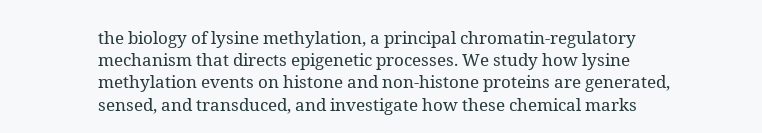the biology of lysine methylation, a principal chromatin-regulatory mechanism that directs epigenetic processes. We study how lysine methylation events on histone and non-histone proteins are generated, sensed, and transduced, and investigate how these chemical marks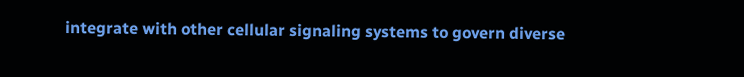integrate with other cellular signaling systems to govern diverse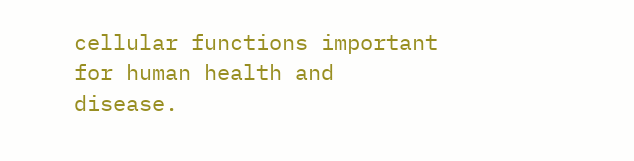cellular functions important for human health and disease.